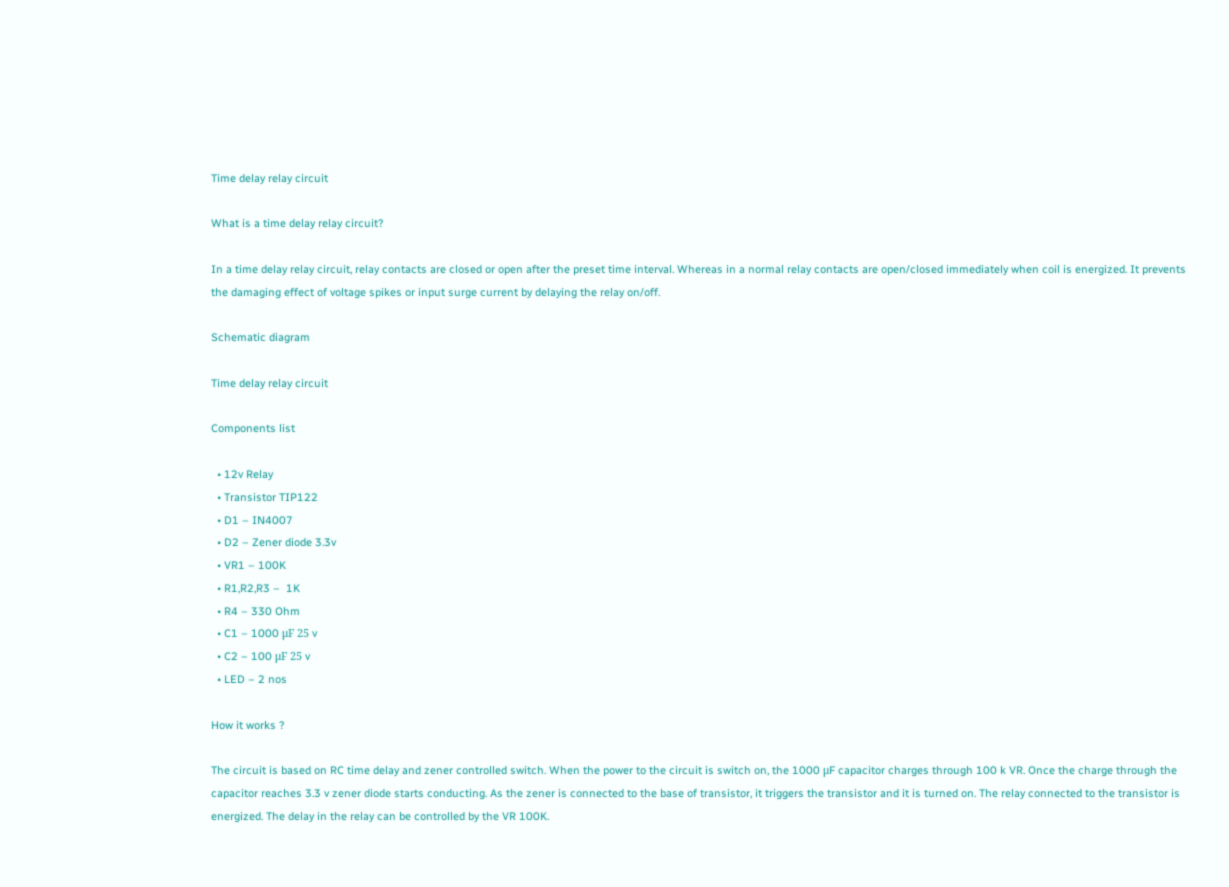Time delay relay circuit

What is a time delay relay circuit?

In a time delay relay circuit, relay contacts are closed or open after the preset time interval. Whereas in a normal relay contacts are open/closed immediately when coil is energized. It prevents the damaging effect of voltage spikes or input surge current by delaying the relay on/off.

Schematic diagram

Time delay relay circuit

Components list

  • 12v Relay
  • Transistor TIP122
  • D1 – IN4007
  • D2 – Zener diode 3.3v
  • VR1 – 100K
  • R1,R2,R3 –  1K
  • R4 – 330 Ohm
  • C1 – 1000 μF 25 v
  • C2 – 100 μF 25 v
  • LED – 2 nos

How it works ?

The circuit is based on RC time delay and zener controlled switch. When the power to the circuit is switch on, the 1000 μF capacitor charges through 100 k VR. Once the charge through the capacitor reaches 3.3 v zener diode starts conducting. As the zener is connected to the base of transistor, it triggers the transistor and it is turned on. The relay connected to the transistor is energized. The delay in the relay can be controlled by the VR 100K.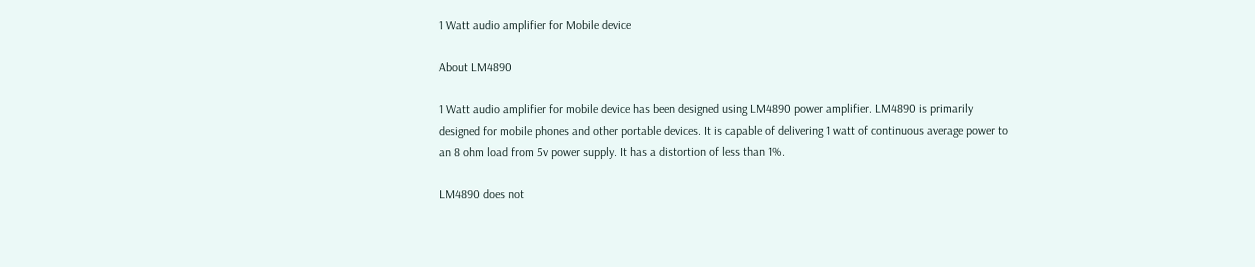1 Watt audio amplifier for Mobile device

About LM4890

1 Watt audio amplifier for mobile device has been designed using LM4890 power amplifier. LM4890 is primarily designed for mobile phones and other portable devices. It is capable of delivering 1 watt of continuous average power to an 8 ohm load from 5v power supply. It has a distortion of less than 1%.

LM4890 does not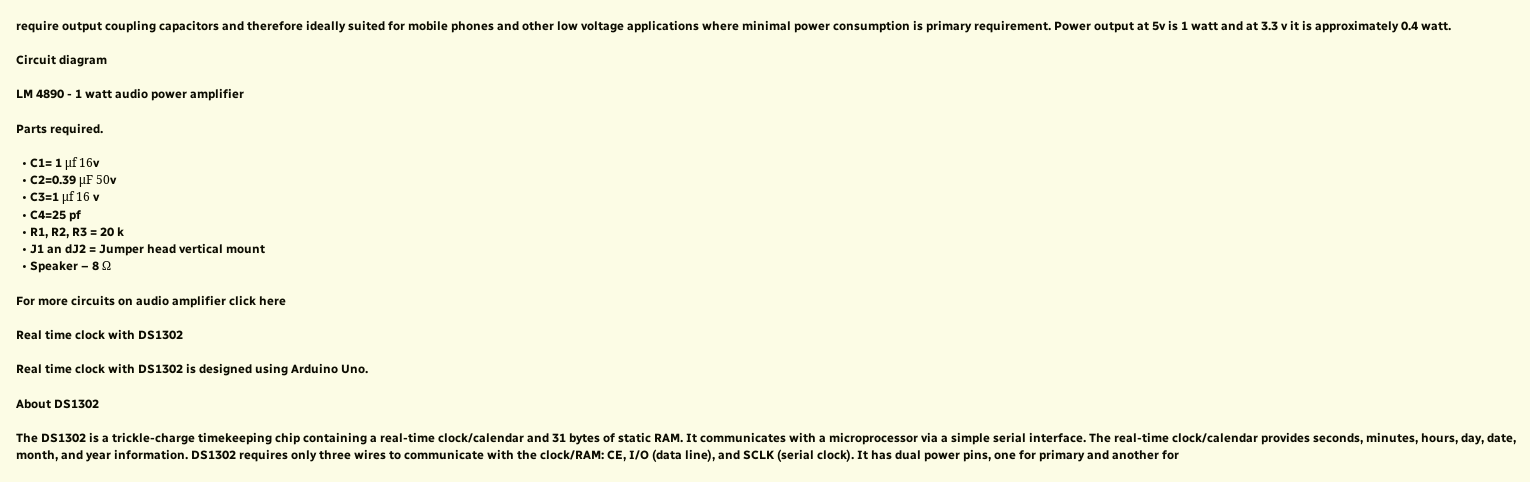require output coupling capacitors and therefore ideally suited for mobile phones and other low voltage applications where minimal power consumption is primary requirement. Power output at 5v is 1 watt and at 3.3 v it is approximately 0.4 watt.

Circuit diagram

LM 4890 - 1 watt audio power amplifier

Parts required.

  • C1= 1 μf 16v
  • C2=0.39 μF 50v
  • C3=1 μf 16 v
  • C4=25 pf
  • R1, R2, R3 = 20 k
  • J1 an dJ2 = Jumper head vertical mount
  • Speaker – 8 Ω

For more circuits on audio amplifier click here

Real time clock with DS1302

Real time clock with DS1302 is designed using Arduino Uno.

About DS1302

The DS1302 is a trickle-charge timekeeping chip containing a real-time clock/calendar and 31 bytes of static RAM. It communicates with a microprocessor via a simple serial interface. The real-time clock/calendar provides seconds, minutes, hours, day, date, month, and year information. DS1302 requires only three wires to communicate with the clock/RAM: CE, I/O (data line), and SCLK (serial clock). It has dual power pins, one for primary and another for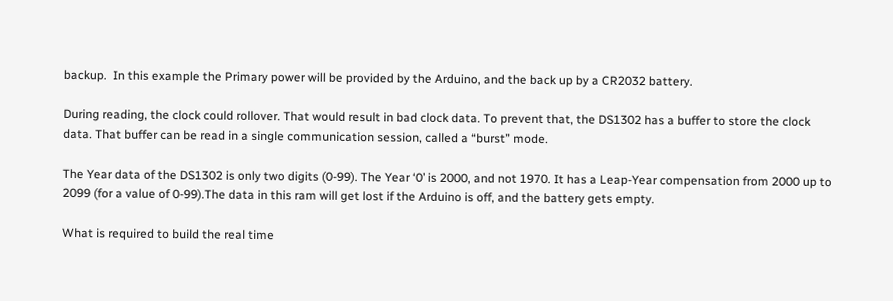backup.  In this example the Primary power will be provided by the Arduino, and the back up by a CR2032 battery.

During reading, the clock could rollover. That would result in bad clock data. To prevent that, the DS1302 has a buffer to store the clock data. That buffer can be read in a single communication session, called a “burst” mode.

The Year data of the DS1302 is only two digits (0-99). The Year ‘0’ is 2000, and not 1970. It has a Leap-Year compensation from 2000 up to 2099 (for a value of 0-99).The data in this ram will get lost if the Arduino is off, and the battery gets empty.

What is required to build the real time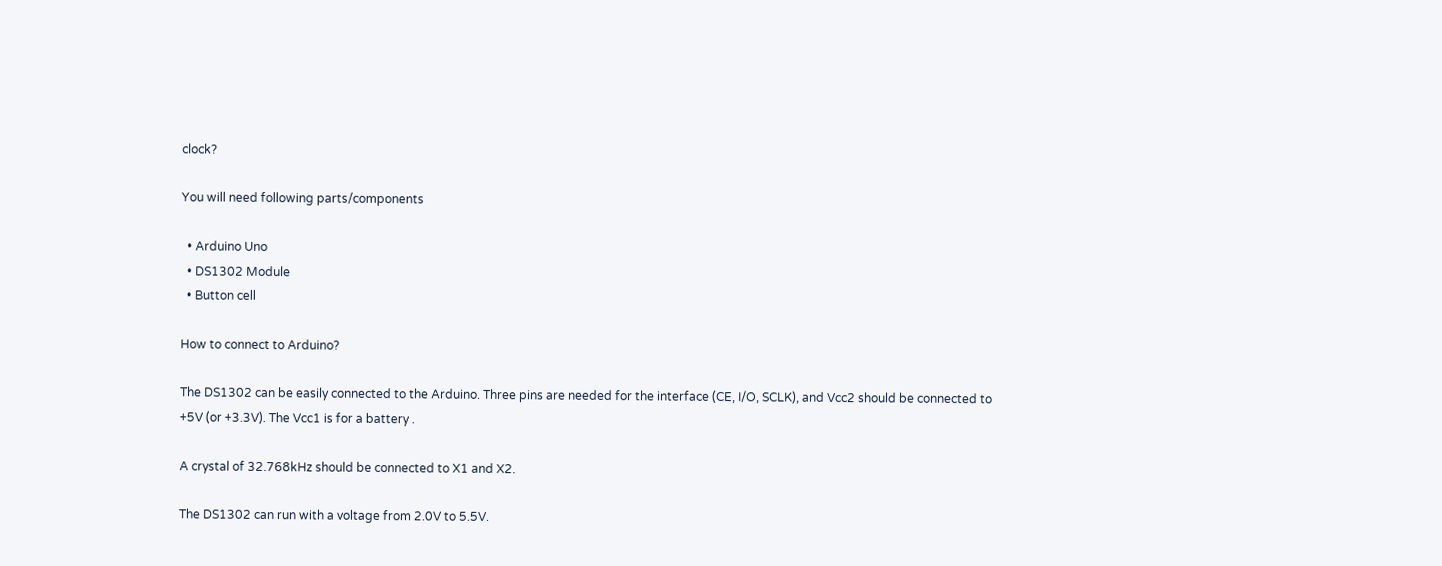clock?

You will need following parts/components

  • Arduino Uno
  • DS1302 Module
  • Button cell

How to connect to Arduino?

The DS1302 can be easily connected to the Arduino. Three pins are needed for the interface (CE, I/O, SCLK), and Vcc2 should be connected to +5V (or +3.3V). The Vcc1 is for a battery .

A crystal of 32.768kHz should be connected to X1 and X2.

The DS1302 can run with a voltage from 2.0V to 5.5V.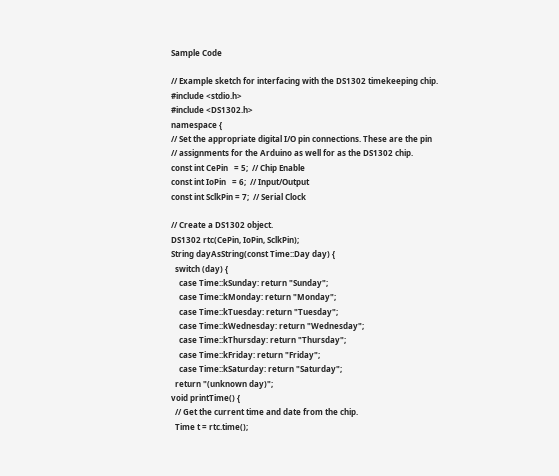Sample Code

// Example sketch for interfacing with the DS1302 timekeeping chip.
#include <stdio.h>
#include <DS1302.h>
namespace {
// Set the appropriate digital I/O pin connections. These are the pin
// assignments for the Arduino as well for as the DS1302 chip.
const int CePin   = 5;  // Chip Enable
const int IoPin   = 6;  // Input/Output
const int SclkPin = 7;  // Serial Clock

// Create a DS1302 object.
DS1302 rtc(CePin, IoPin, SclkPin);
String dayAsString(const Time::Day day) {
  switch (day) {
    case Time::kSunday: return "Sunday";
    case Time::kMonday: return "Monday";
    case Time::kTuesday: return "Tuesday";
    case Time::kWednesday: return "Wednesday";
    case Time::kThursday: return "Thursday";
    case Time::kFriday: return "Friday";
    case Time::kSaturday: return "Saturday";
  return "(unknown day)";
void printTime() {
  // Get the current time and date from the chip.
  Time t = rtc.time();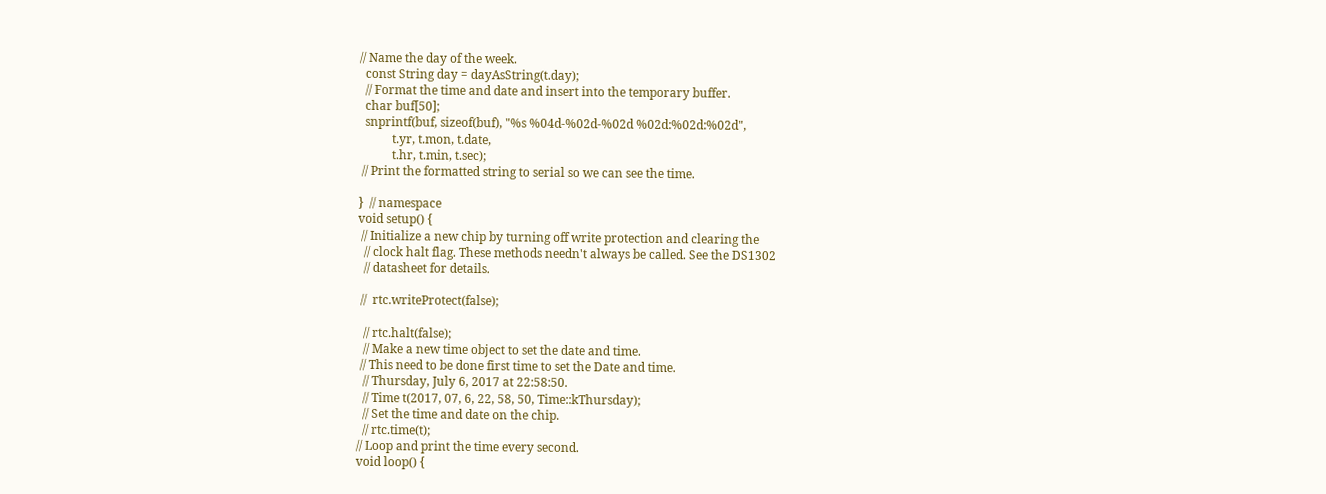// Name the day of the week.
  const String day = dayAsString(t.day);
  // Format the time and date and insert into the temporary buffer.
  char buf[50];
  snprintf(buf, sizeof(buf), "%s %04d-%02d-%02d %02d:%02d:%02d",
           t.yr, t.mon, t.date,
           t.hr, t.min, t.sec);
 // Print the formatted string to serial so we can see the time.

}  // namespace
void setup() {
 // Initialize a new chip by turning off write protection and clearing the
  // clock halt flag. These methods needn't always be called. See the DS1302
  // datasheet for details.

 //  rtc.writeProtect(false);

  // rtc.halt(false);
  // Make a new time object to set the date and time.
 // This need to be done first time to set the Date and time.
  // Thursday, July 6, 2017 at 22:58:50.
  // Time t(2017, 07, 6, 22, 58, 50, Time::kThursday);
  // Set the time and date on the chip.
  // rtc.time(t);
// Loop and print the time every second.
void loop() {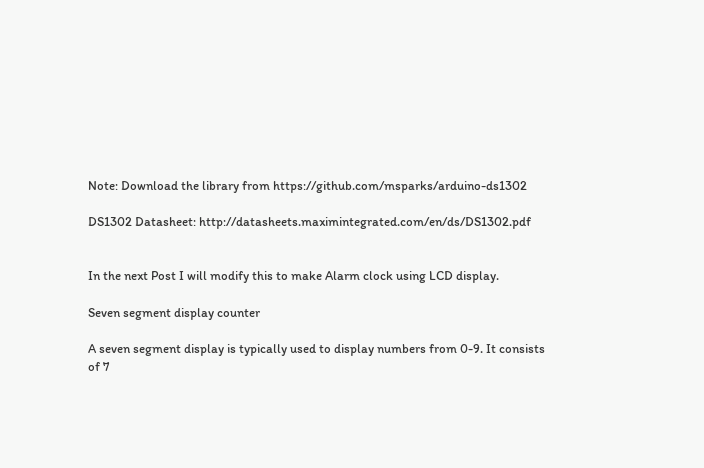Note: Download the library from https://github.com/msparks/arduino-ds1302

DS1302 Datasheet: http://datasheets.maximintegrated.com/en/ds/DS1302.pdf


In the next Post I will modify this to make Alarm clock using LCD display.

Seven segment display counter

A seven segment display is typically used to display numbers from 0-9. It consists of 7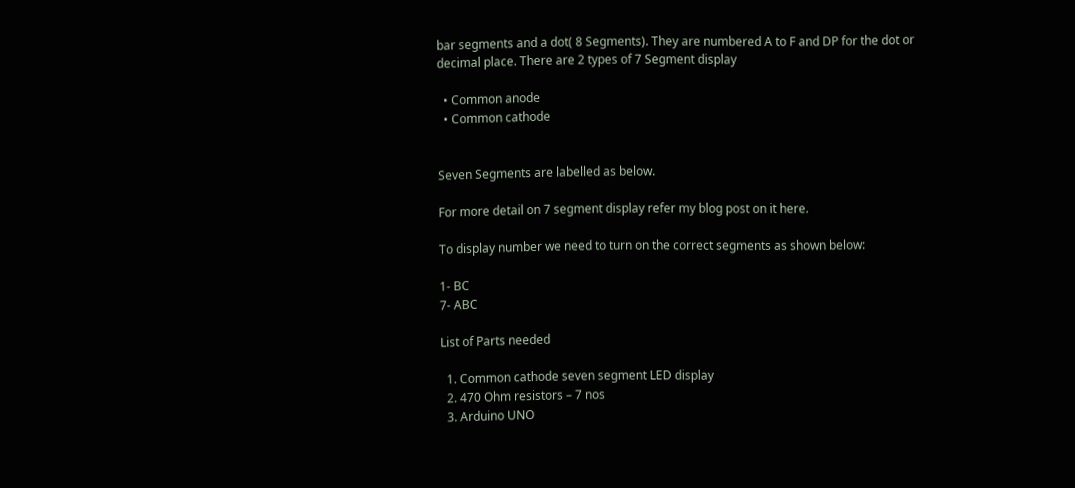bar segments and a dot( 8 Segments). They are numbered A to F and DP for the dot or decimal place. There are 2 types of 7 Segment display

  • Common anode
  • Common cathode


Seven Segments are labelled as below.

For more detail on 7 segment display refer my blog post on it here.

To display number we need to turn on the correct segments as shown below:

1- BC
7- ABC

List of Parts needed

  1. Common cathode seven segment LED display
  2. 470 Ohm resistors – 7 nos
  3. Arduino UNO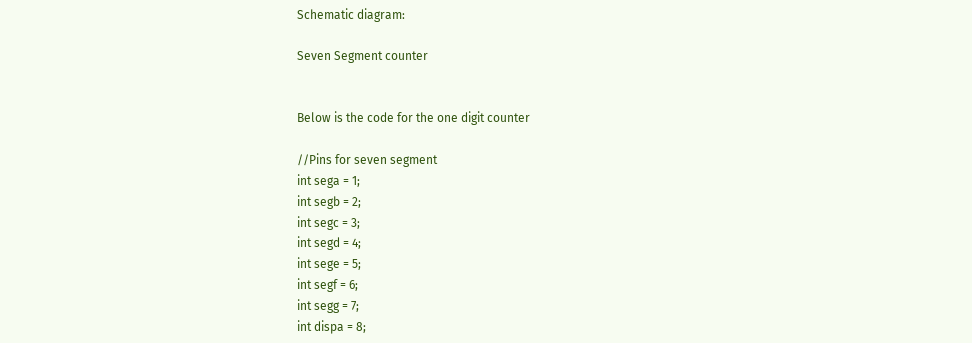Schematic diagram:

Seven Segment counter


Below is the code for the one digit counter

//Pins for seven segment
int sega = 1;
int segb = 2;
int segc = 3;
int segd = 4;
int sege = 5;
int segf = 6;
int segg = 7;
int dispa = 8;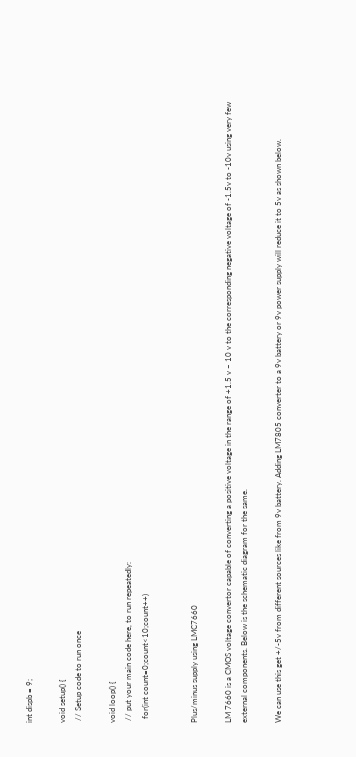int dispb = 9;

void setup() {
 // Setup code to run once

void loop() {
 // put your main code here, to run repeatedly:
  for(int count=0;count<10;count++)


Plus/minus supply using LMC7660

LM 7660 is a CMOS voltage convertor capable of converting a positive voltage in the range of +1.5 v – 10 v to the corresponding negative voltage of -1.5v to -10v using very few external components. Below is the schematic diagram for the same.

We can use this get +/-5v from different sources like from 9v battery. Adding LM7805 converter to a 9v battery or 9v power supply will reduce it to 5v as shown below.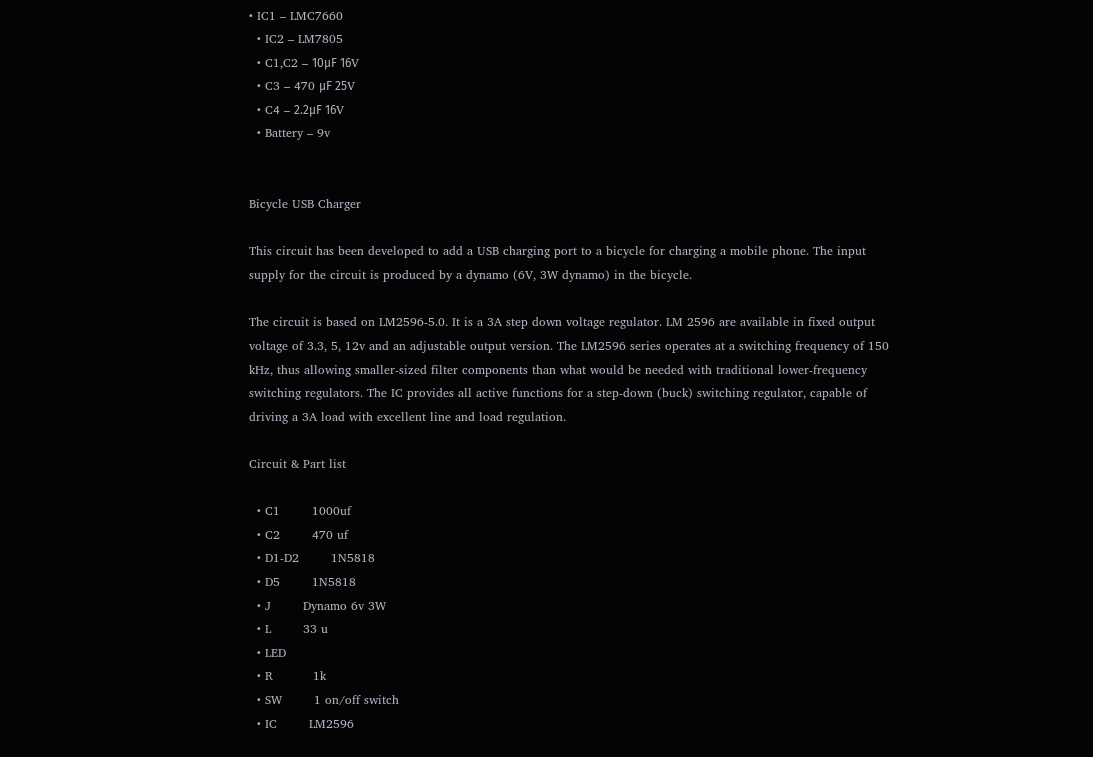• IC1 – LMC7660
  • IC2 – LM7805
  • C1,C2 – 10μF 16V
  • C3 – 470 μF 25V
  • C4 – 2.2μF 16V
  • Battery – 9v


Bicycle USB Charger

This circuit has been developed to add a USB charging port to a bicycle for charging a mobile phone. The input supply for the circuit is produced by a dynamo (6V, 3W dynamo) in the bicycle.

The circuit is based on LM2596-5.0. It is a 3A step down voltage regulator. LM 2596 are available in fixed output voltage of 3.3, 5, 12v and an adjustable output version. The LM2596 series operates at a switching frequency of 150 kHz, thus allowing smaller-sized filter components than what would be needed with traditional lower-frequency switching regulators. The IC provides all active functions for a step-down (buck) switching regulator, capable of driving a 3A load with excellent line and load regulation.

Circuit & Part list

  • C1        1000uf
  • C2        470 uf
  • D1-D2        1N5818
  • D5        1N5818
  • J        Dynamo 6v 3W
  • L        33 u
  • LED
  • R          1k
  • SW        1 on/off switch
  • IC        LM2596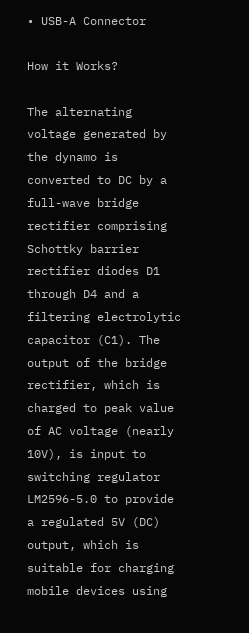• USB-A Connector

How it Works?

The alternating voltage generated by the dynamo is converted to DC by a full-wave bridge rectifier comprising Schottky barrier rectifier diodes D1 through D4 and a filtering electrolytic capacitor (C1). The output of the bridge rectifier, which is charged to peak value of AC voltage (nearly 10V), is input to switching regulator LM2596-5.0 to provide a regulated 5V (DC) output, which is suitable for charging mobile devices using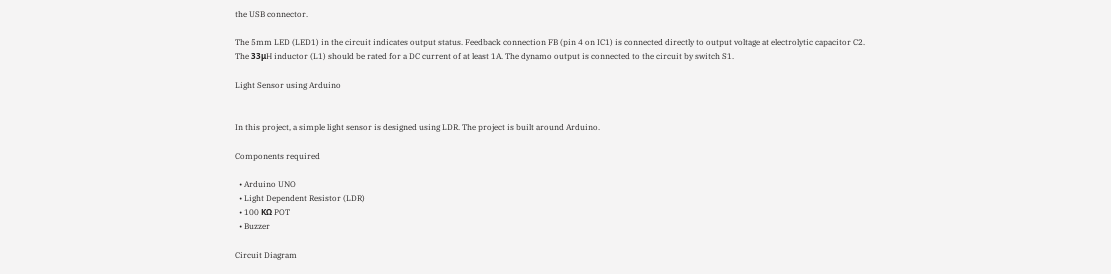the USB connector.

The 5mm LED (LED1) in the circuit indicates output status. Feedback connection FB (pin 4 on IC1) is connected directly to output voltage at electrolytic capacitor C2. The 33μH inductor (L1) should be rated for a DC current of at least 1A. The dynamo output is connected to the circuit by switch S1.

Light Sensor using Arduino


In this project, a simple light sensor is designed using LDR. The project is built around Arduino.

Components required

  • Arduino UNO
  • Light Dependent Resistor (LDR)
  • 100 KΩ POT
  • Buzzer

Circuit Diagram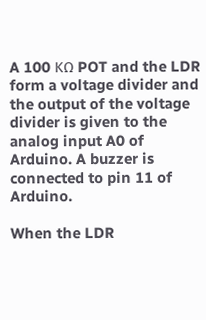A 100 KΩ POT and the LDR form a voltage divider and the output of the voltage divider is given to the analog input A0 of Arduino. A buzzer is connected to pin 11 of Arduino.

When the LDR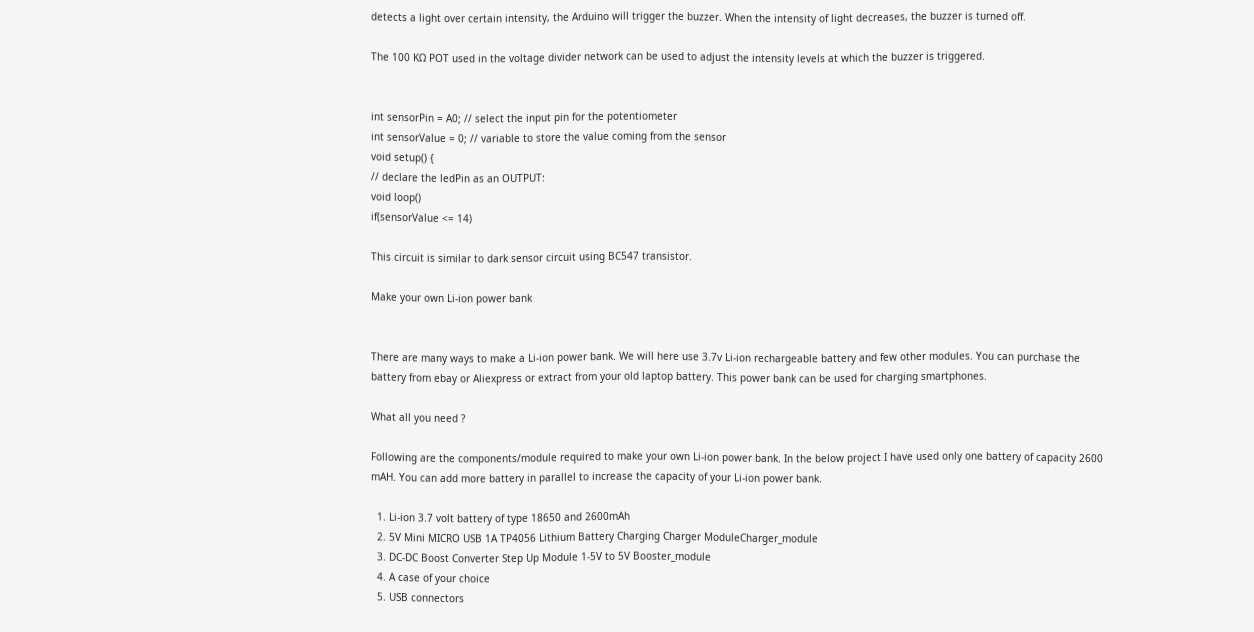detects a light over certain intensity, the Arduino will trigger the buzzer. When the intensity of light decreases, the buzzer is turned off.

The 100 KΩ POT used in the voltage divider network can be used to adjust the intensity levels at which the buzzer is triggered.


int sensorPin = A0; // select the input pin for the potentiometer
int sensorValue = 0; // variable to store the value coming from the sensor
void setup() {
// declare the ledPin as an OUTPUT:
void loop()
if(sensorValue <= 14)

This circuit is similar to dark sensor circuit using BC547 transistor.

Make your own Li-ion power bank


There are many ways to make a Li-ion power bank. We will here use 3.7v Li-ion rechargeable battery and few other modules. You can purchase the battery from ebay or Aliexpress or extract from your old laptop battery. This power bank can be used for charging smartphones.

What all you need ?

Following are the components/module required to make your own Li-ion power bank. In the below project I have used only one battery of capacity 2600 mAH. You can add more battery in parallel to increase the capacity of your Li-ion power bank.

  1. Li-ion 3.7 volt battery of type 18650 and 2600mAh
  2. 5V Mini MICRO USB 1A TP4056 Lithium Battery Charging Charger ModuleCharger_module
  3. DC-DC Boost Converter Step Up Module 1-5V to 5V Booster_module
  4. A case of your choice
  5. USB connectors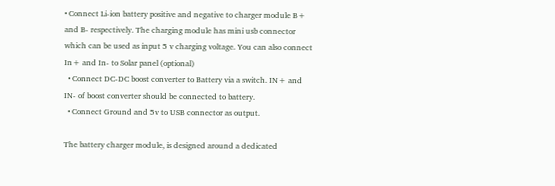• Connect Li-ion battery positive and negative to charger module B+ and B- respectively. The charging module has mini usb connector which can be used as input 5 v charging voltage. You can also connect In+ and In- to Solar panel (optional)
  • Connect DC-DC boost converter to Battery via a switch. IN+ and IN- of boost converter should be connected to battery.
  • Connect Ground and 5v to USB connector as output.

The battery charger module, is designed around a dedicated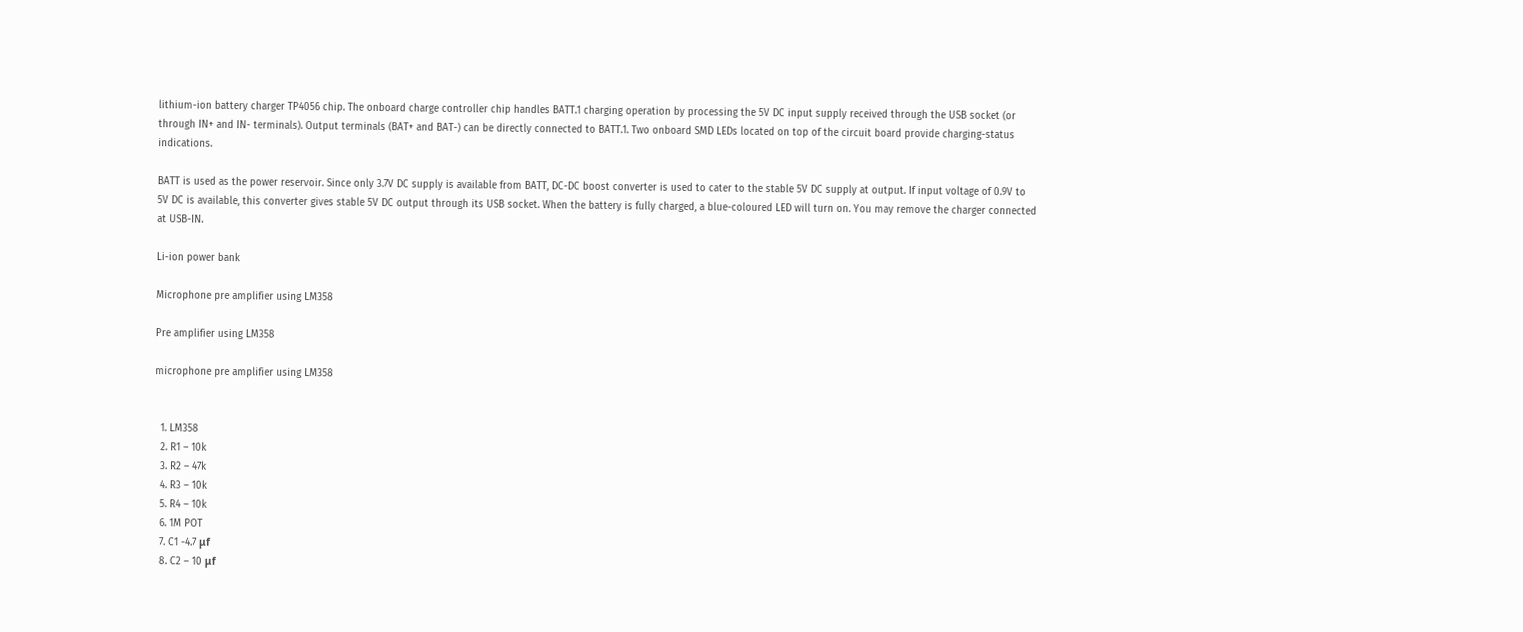lithium-ion battery charger TP4056 chip. The onboard charge controller chip handles BATT.1 charging operation by processing the 5V DC input supply received through the USB socket (or through IN+ and IN- terminals). Output terminals (BAT+ and BAT-) can be directly connected to BATT.1. Two onboard SMD LEDs located on top of the circuit board provide charging-status indications.

BATT is used as the power reservoir. Since only 3.7V DC supply is available from BATT, DC-DC boost converter is used to cater to the stable 5V DC supply at output. If input voltage of 0.9V to 5V DC is available, this converter gives stable 5V DC output through its USB socket. When the battery is fully charged, a blue-coloured LED will turn on. You may remove the charger connected at USB-IN.

Li-ion power bank

Microphone pre amplifier using LM358

Pre amplifier using LM358

microphone pre amplifier using LM358


  1. LM358
  2. R1 – 10k
  3. R2 – 47k
  4. R3 – 10k
  5. R4 – 10k
  6. 1M POT
  7. C1 -4.7 μf
  8. C2 – 10 μf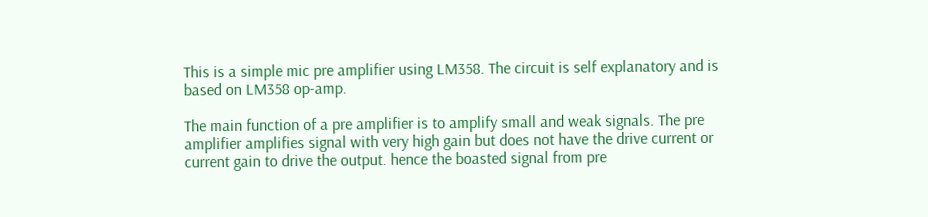This is a simple mic pre amplifier using LM358. The circuit is self explanatory and is based on LM358 op-amp.

The main function of a pre amplifier is to amplify small and weak signals. The pre amplifier amplifies signal with very high gain but does not have the drive current or current gain to drive the output. hence the boasted signal from pre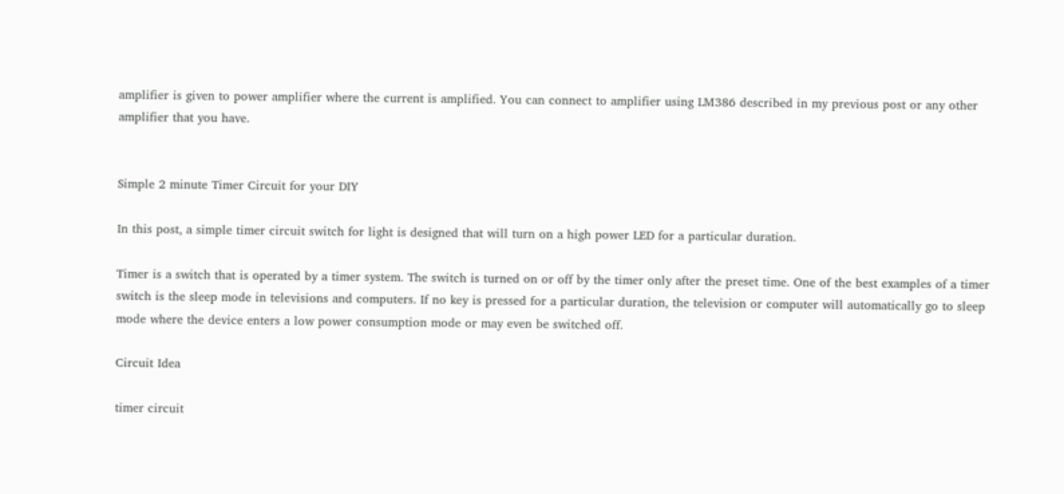amplifier is given to power amplifier where the current is amplified. You can connect to amplifier using LM386 described in my previous post or any other amplifier that you have.


Simple 2 minute Timer Circuit for your DIY

In this post, a simple timer circuit switch for light is designed that will turn on a high power LED for a particular duration.

Timer is a switch that is operated by a timer system. The switch is turned on or off by the timer only after the preset time. One of the best examples of a timer switch is the sleep mode in televisions and computers. If no key is pressed for a particular duration, the television or computer will automatically go to sleep mode where the device enters a low power consumption mode or may even be switched off.

Circuit Idea

timer circuit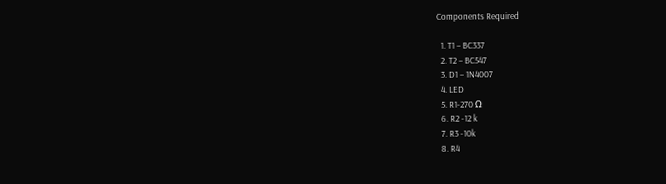Components Required

  1. T1 – BC337
  2. T2 – BC547
  3. D1 – 1N4007
  4. LED
  5. R1-270 Ω
  6. R2 -12 k
  7. R3 -10k
  8. R4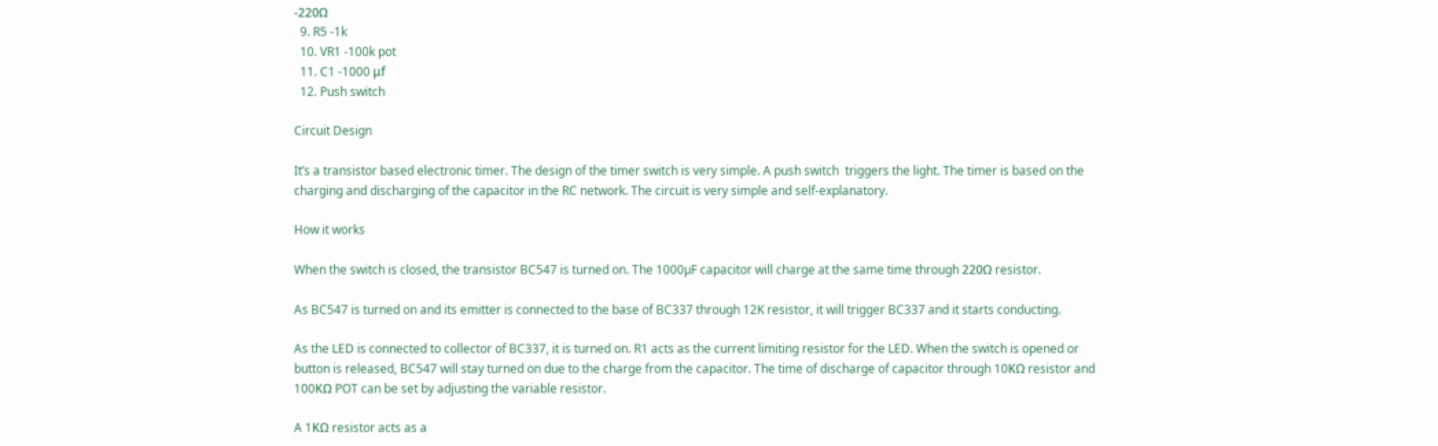-220Ω
  9. R5 -1k
  10. VR1 -100k pot
  11. C1 -1000 μf
  12. Push switch

Circuit Design

It’s a transistor based electronic timer. The design of the timer switch is very simple. A push switch  triggers the light. The timer is based on the charging and discharging of the capacitor in the RC network. The circuit is very simple and self-explanatory.

How it works

When the switch is closed, the transistor BC547 is turned on. The 1000µF capacitor will charge at the same time through 220Ω resistor.

As BC547 is turned on and its emitter is connected to the base of BC337 through 12K resistor, it will trigger BC337 and it starts conducting.

As the LED is connected to collector of BC337, it is turned on. R1 acts as the current limiting resistor for the LED. When the switch is opened or button is released, BC547 will stay turned on due to the charge from the capacitor. The time of discharge of capacitor through 10KΩ resistor and 100KΩ POT can be set by adjusting the variable resistor.

A 1KΩ resistor acts as a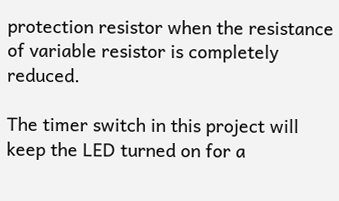protection resistor when the resistance of variable resistor is completely reduced.

The timer switch in this project will keep the LED turned on for a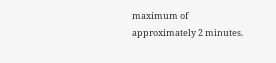maximum of approximately 2 minutes.